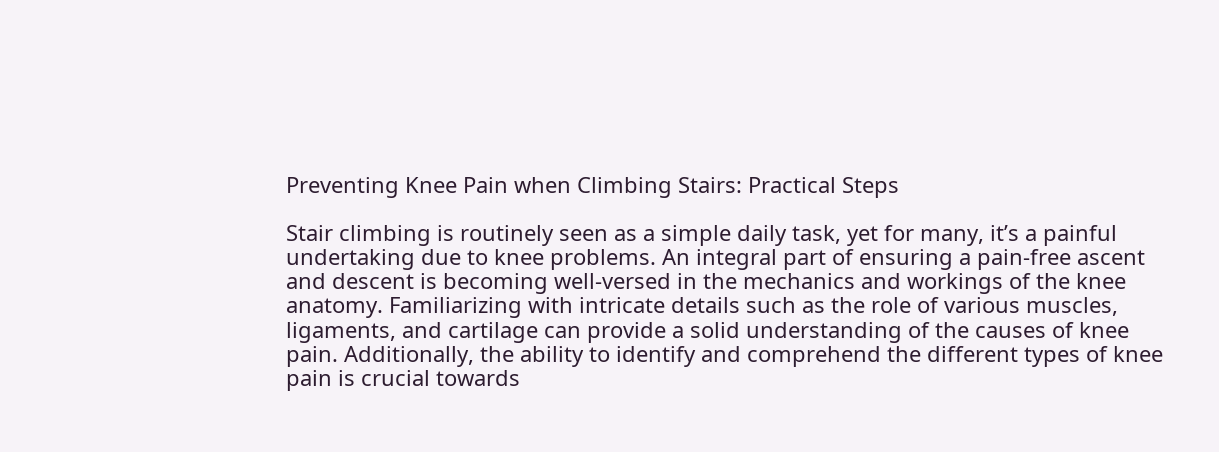Preventing Knee Pain when Climbing Stairs: Practical Steps

Stair climbing is routinely seen as a simple daily task, yet for many, it’s a painful undertaking due to knee problems. An integral part of ensuring a pain-free ascent and descent is becoming well-versed in the mechanics and workings of the knee anatomy. Familiarizing with intricate details such as the role of various muscles, ligaments, and cartilage can provide a solid understanding of the causes of knee pain. Additionally, the ability to identify and comprehend the different types of knee pain is crucial towards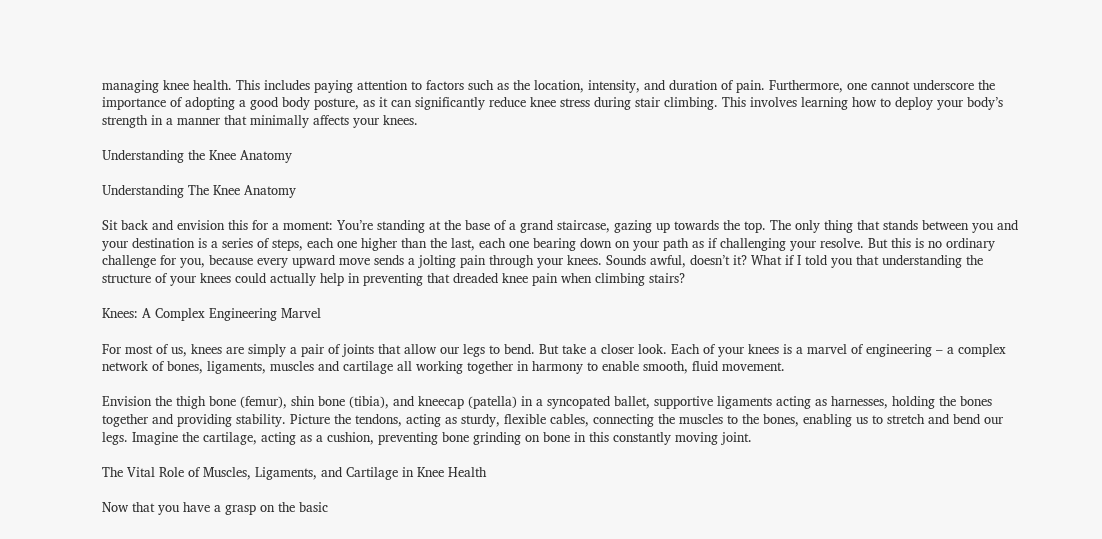managing knee health. This includes paying attention to factors such as the location, intensity, and duration of pain. Furthermore, one cannot underscore the importance of adopting a good body posture, as it can significantly reduce knee stress during stair climbing. This involves learning how to deploy your body’s strength in a manner that minimally affects your knees.

Understanding the Knee Anatomy

Understanding The Knee Anatomy

Sit back and envision this for a moment: You’re standing at the base of a grand staircase, gazing up towards the top. The only thing that stands between you and your destination is a series of steps, each one higher than the last, each one bearing down on your path as if challenging your resolve. But this is no ordinary challenge for you, because every upward move sends a jolting pain through your knees. Sounds awful, doesn’t it? What if I told you that understanding the structure of your knees could actually help in preventing that dreaded knee pain when climbing stairs?

Knees: A Complex Engineering Marvel

For most of us, knees are simply a pair of joints that allow our legs to bend. But take a closer look. Each of your knees is a marvel of engineering – a complex network of bones, ligaments, muscles and cartilage all working together in harmony to enable smooth, fluid movement.

Envision the thigh bone (femur), shin bone (tibia), and kneecap (patella) in a syncopated ballet, supportive ligaments acting as harnesses, holding the bones together and providing stability. Picture the tendons, acting as sturdy, flexible cables, connecting the muscles to the bones, enabling us to stretch and bend our legs. Imagine the cartilage, acting as a cushion, preventing bone grinding on bone in this constantly moving joint.

The Vital Role of Muscles, Ligaments, and Cartilage in Knee Health

Now that you have a grasp on the basic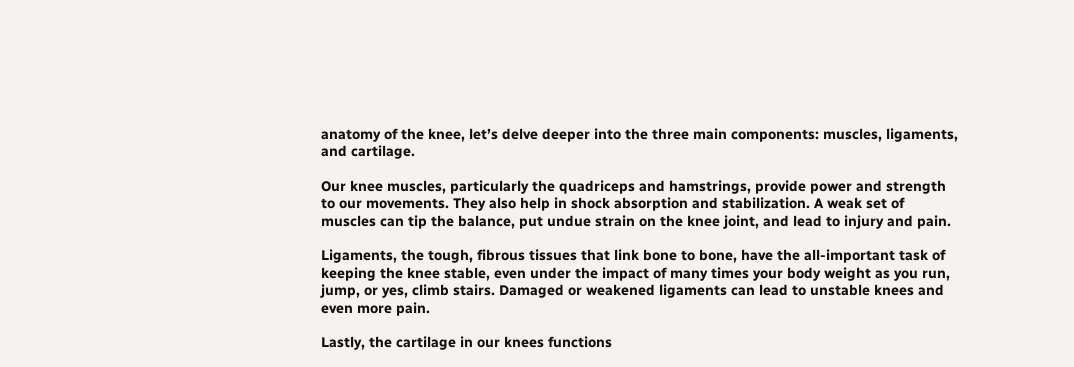anatomy of the knee, let’s delve deeper into the three main components: muscles, ligaments, and cartilage.

Our knee muscles, particularly the quadriceps and hamstrings, provide power and strength to our movements. They also help in shock absorption and stabilization. A weak set of muscles can tip the balance, put undue strain on the knee joint, and lead to injury and pain.

Ligaments, the tough, fibrous tissues that link bone to bone, have the all-important task of keeping the knee stable, even under the impact of many times your body weight as you run, jump, or yes, climb stairs. Damaged or weakened ligaments can lead to unstable knees and even more pain.

Lastly, the cartilage in our knees functions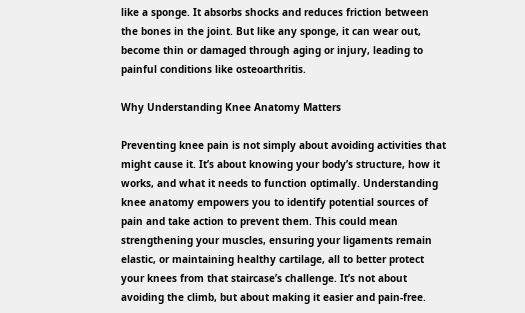like a sponge. It absorbs shocks and reduces friction between the bones in the joint. But like any sponge, it can wear out, become thin or damaged through aging or injury, leading to painful conditions like osteoarthritis.

Why Understanding Knee Anatomy Matters

Preventing knee pain is not simply about avoiding activities that might cause it. It’s about knowing your body’s structure, how it works, and what it needs to function optimally. Understanding knee anatomy empowers you to identify potential sources of pain and take action to prevent them. This could mean strengthening your muscles, ensuring your ligaments remain elastic, or maintaining healthy cartilage, all to better protect your knees from that staircase’s challenge. It’s not about avoiding the climb, but about making it easier and pain-free.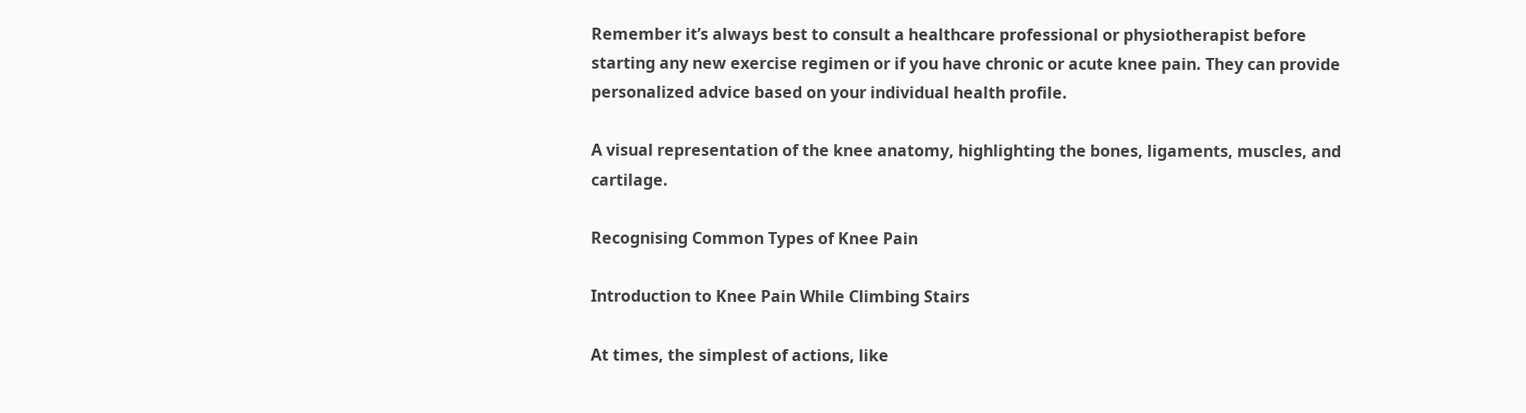Remember it’s always best to consult a healthcare professional or physiotherapist before starting any new exercise regimen or if you have chronic or acute knee pain. They can provide personalized advice based on your individual health profile.

A visual representation of the knee anatomy, highlighting the bones, ligaments, muscles, and cartilage.

Recognising Common Types of Knee Pain

Introduction to Knee Pain While Climbing Stairs

At times, the simplest of actions, like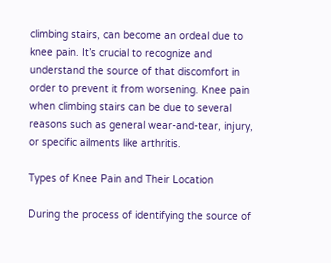climbing stairs, can become an ordeal due to knee pain. It’s crucial to recognize and understand the source of that discomfort in order to prevent it from worsening. Knee pain when climbing stairs can be due to several reasons such as general wear-and-tear, injury, or specific ailments like arthritis.

Types of Knee Pain and Their Location

During the process of identifying the source of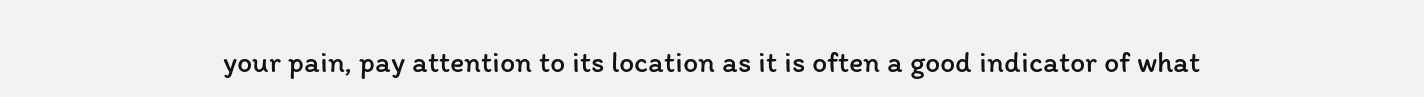your pain, pay attention to its location as it is often a good indicator of what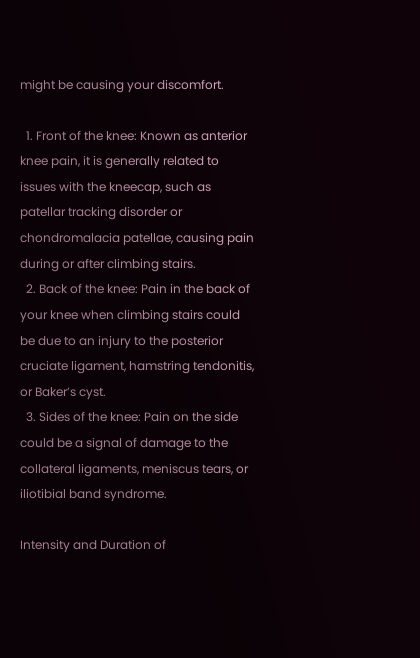might be causing your discomfort.

  1. Front of the knee: Known as anterior knee pain, it is generally related to issues with the kneecap, such as patellar tracking disorder or chondromalacia patellae, causing pain during or after climbing stairs.
  2. Back of the knee: Pain in the back of your knee when climbing stairs could be due to an injury to the posterior cruciate ligament, hamstring tendonitis, or Baker’s cyst.
  3. Sides of the knee: Pain on the side could be a signal of damage to the collateral ligaments, meniscus tears, or iliotibial band syndrome.

Intensity and Duration of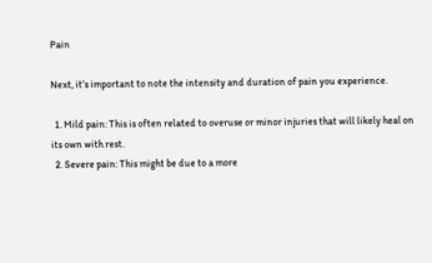Pain

Next, it’s important to note the intensity and duration of pain you experience.

  1. Mild pain: This is often related to overuse or minor injuries that will likely heal on its own with rest.
  2. Severe pain: This might be due to a more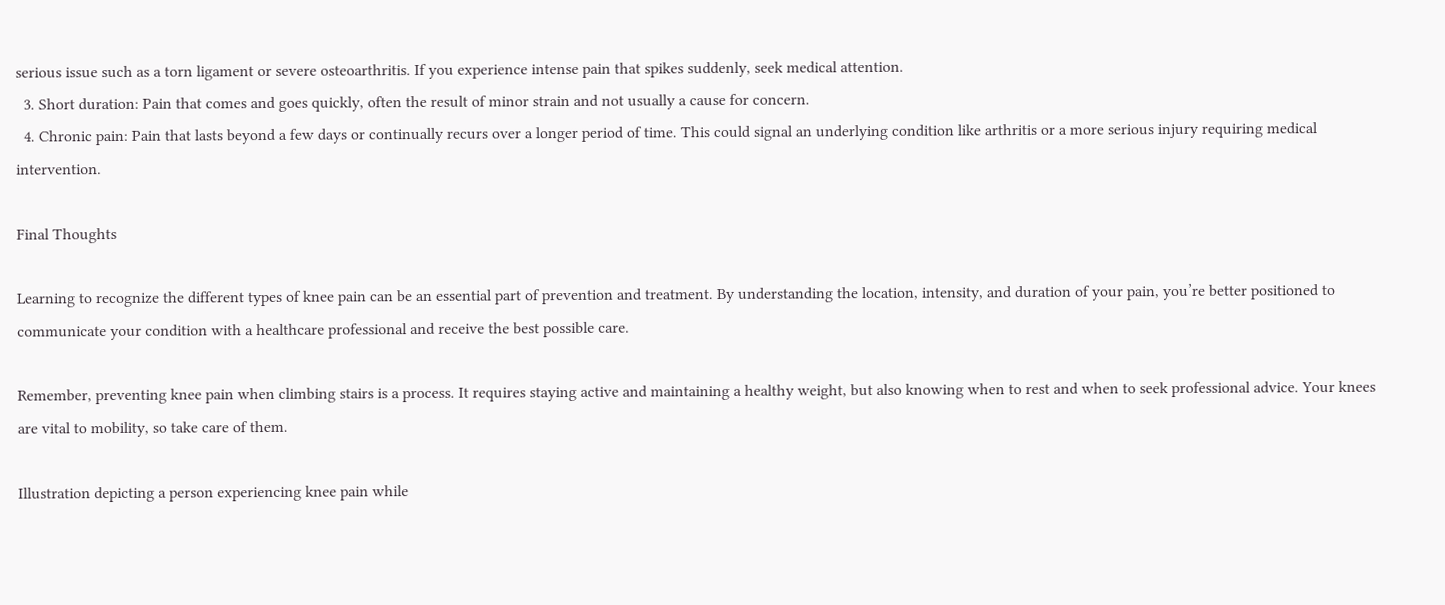serious issue such as a torn ligament or severe osteoarthritis. If you experience intense pain that spikes suddenly, seek medical attention.
  3. Short duration: Pain that comes and goes quickly, often the result of minor strain and not usually a cause for concern.
  4. Chronic pain: Pain that lasts beyond a few days or continually recurs over a longer period of time. This could signal an underlying condition like arthritis or a more serious injury requiring medical intervention.

Final Thoughts

Learning to recognize the different types of knee pain can be an essential part of prevention and treatment. By understanding the location, intensity, and duration of your pain, you’re better positioned to communicate your condition with a healthcare professional and receive the best possible care.

Remember, preventing knee pain when climbing stairs is a process. It requires staying active and maintaining a healthy weight, but also knowing when to rest and when to seek professional advice. Your knees are vital to mobility, so take care of them.

Illustration depicting a person experiencing knee pain while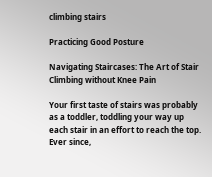climbing stairs

Practicing Good Posture

Navigating Staircases: The Art of Stair Climbing without Knee Pain

Your first taste of stairs was probably as a toddler, toddling your way up each stair in an effort to reach the top. Ever since,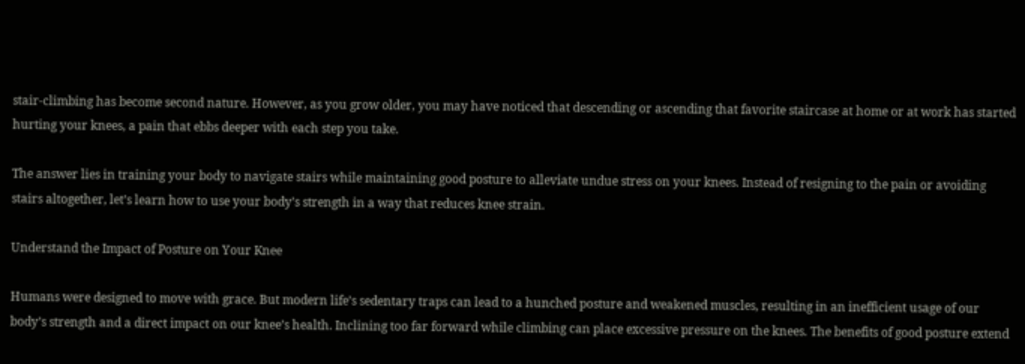stair-climbing has become second nature. However, as you grow older, you may have noticed that descending or ascending that favorite staircase at home or at work has started hurting your knees, a pain that ebbs deeper with each step you take.

The answer lies in training your body to navigate stairs while maintaining good posture to alleviate undue stress on your knees. Instead of resigning to the pain or avoiding stairs altogether, let’s learn how to use your body’s strength in a way that reduces knee strain.

Understand the Impact of Posture on Your Knee

Humans were designed to move with grace. But modern life’s sedentary traps can lead to a hunched posture and weakened muscles, resulting in an inefficient usage of our body’s strength and a direct impact on our knee’s health. Inclining too far forward while climbing can place excessive pressure on the knees. The benefits of good posture extend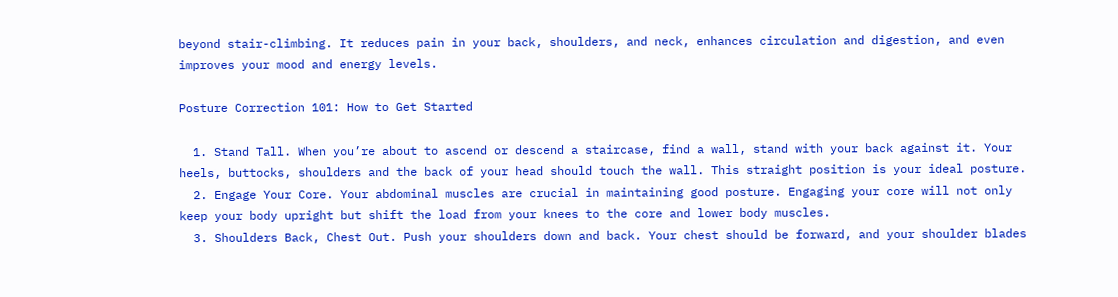beyond stair-climbing. It reduces pain in your back, shoulders, and neck, enhances circulation and digestion, and even improves your mood and energy levels.

Posture Correction 101: How to Get Started

  1. Stand Tall. When you’re about to ascend or descend a staircase, find a wall, stand with your back against it. Your heels, buttocks, shoulders and the back of your head should touch the wall. This straight position is your ideal posture.
  2. Engage Your Core. Your abdominal muscles are crucial in maintaining good posture. Engaging your core will not only keep your body upright but shift the load from your knees to the core and lower body muscles.
  3. Shoulders Back, Chest Out. Push your shoulders down and back. Your chest should be forward, and your shoulder blades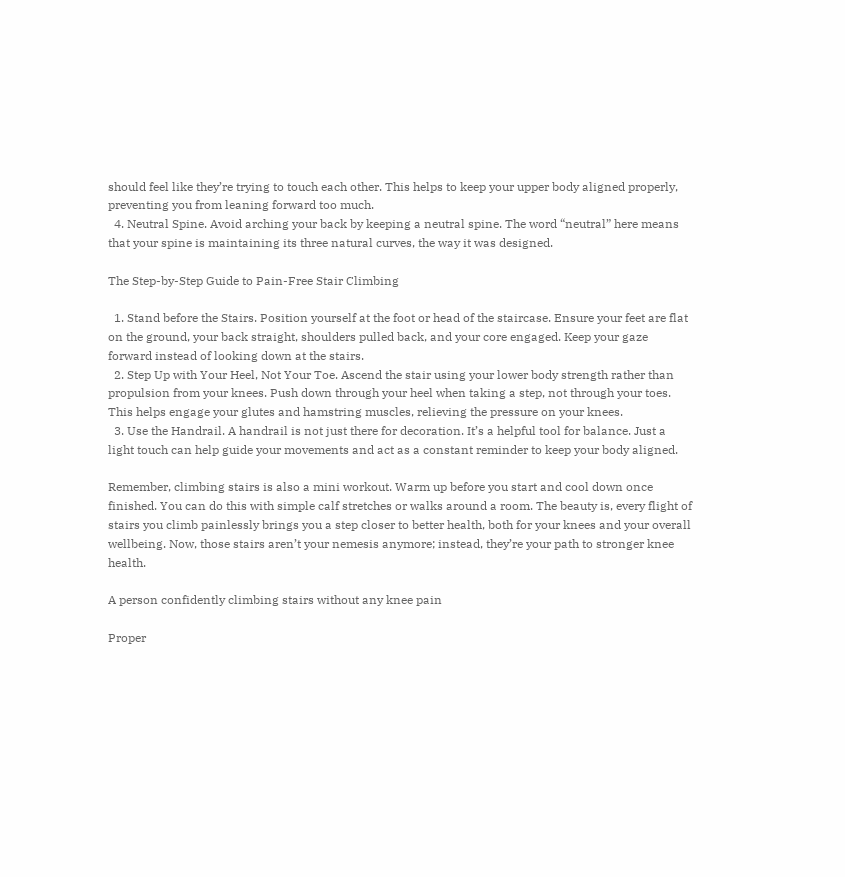should feel like they’re trying to touch each other. This helps to keep your upper body aligned properly, preventing you from leaning forward too much.
  4. Neutral Spine. Avoid arching your back by keeping a neutral spine. The word “neutral” here means that your spine is maintaining its three natural curves, the way it was designed.

The Step-by-Step Guide to Pain-Free Stair Climbing

  1. Stand before the Stairs. Position yourself at the foot or head of the staircase. Ensure your feet are flat on the ground, your back straight, shoulders pulled back, and your core engaged. Keep your gaze forward instead of looking down at the stairs.
  2. Step Up with Your Heel, Not Your Toe. Ascend the stair using your lower body strength rather than propulsion from your knees. Push down through your heel when taking a step, not through your toes. This helps engage your glutes and hamstring muscles, relieving the pressure on your knees.
  3. Use the Handrail. A handrail is not just there for decoration. It’s a helpful tool for balance. Just a light touch can help guide your movements and act as a constant reminder to keep your body aligned.

Remember, climbing stairs is also a mini workout. Warm up before you start and cool down once finished. You can do this with simple calf stretches or walks around a room. The beauty is, every flight of stairs you climb painlessly brings you a step closer to better health, both for your knees and your overall wellbeing. Now, those stairs aren’t your nemesis anymore; instead, they’re your path to stronger knee health.

A person confidently climbing stairs without any knee pain

Proper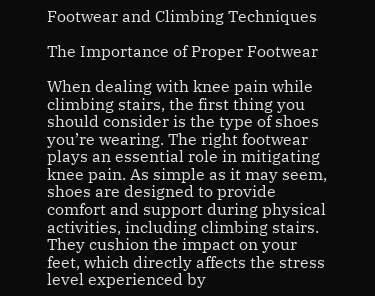Footwear and Climbing Techniques

The Importance of Proper Footwear

When dealing with knee pain while climbing stairs, the first thing you should consider is the type of shoes you’re wearing. The right footwear plays an essential role in mitigating knee pain. As simple as it may seem, shoes are designed to provide comfort and support during physical activities, including climbing stairs. They cushion the impact on your feet, which directly affects the stress level experienced by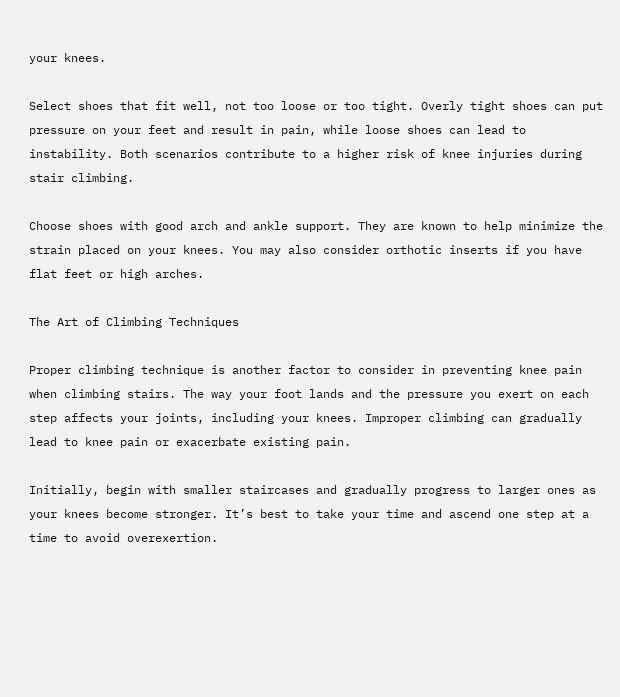your knees.

Select shoes that fit well, not too loose or too tight. Overly tight shoes can put pressure on your feet and result in pain, while loose shoes can lead to instability. Both scenarios contribute to a higher risk of knee injuries during stair climbing.

Choose shoes with good arch and ankle support. They are known to help minimize the strain placed on your knees. You may also consider orthotic inserts if you have flat feet or high arches.

The Art of Climbing Techniques

Proper climbing technique is another factor to consider in preventing knee pain when climbing stairs. The way your foot lands and the pressure you exert on each step affects your joints, including your knees. Improper climbing can gradually lead to knee pain or exacerbate existing pain.

Initially, begin with smaller staircases and gradually progress to larger ones as your knees become stronger. It’s best to take your time and ascend one step at a time to avoid overexertion.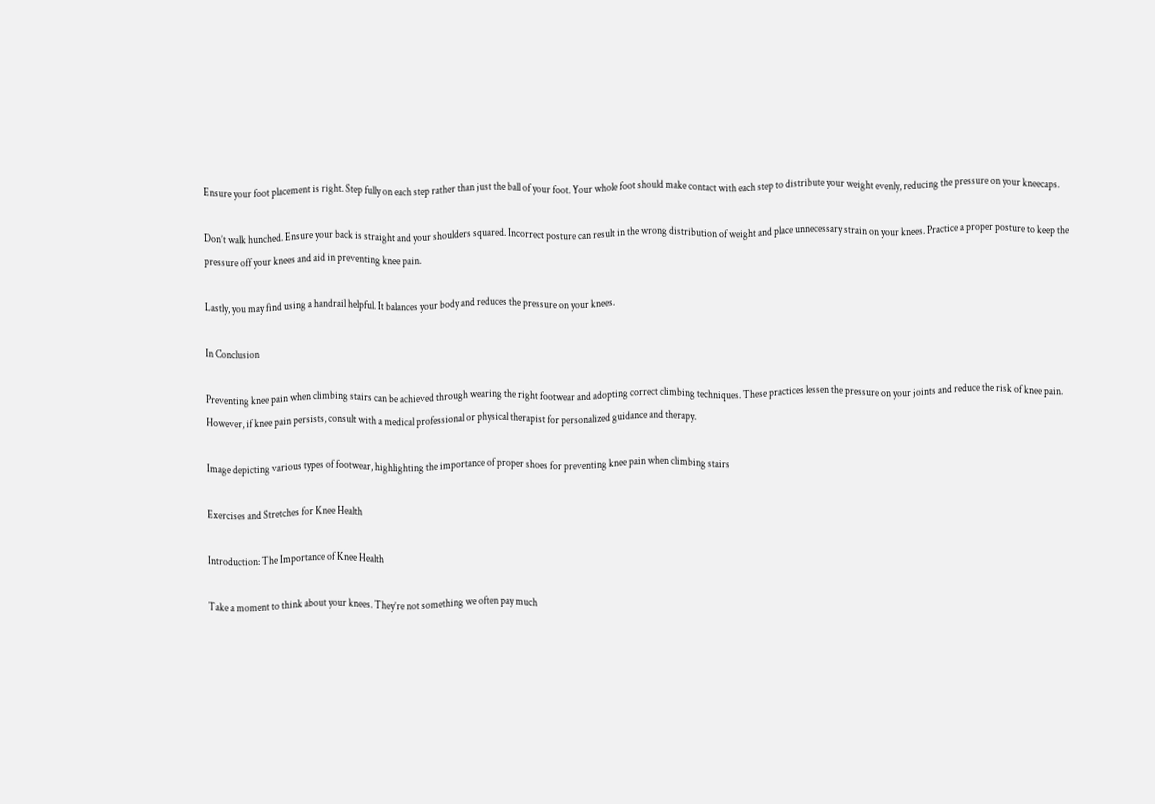Ensure your foot placement is right. Step fully on each step rather than just the ball of your foot. Your whole foot should make contact with each step to distribute your weight evenly, reducing the pressure on your kneecaps.

Don’t walk hunched. Ensure your back is straight and your shoulders squared. Incorrect posture can result in the wrong distribution of weight and place unnecessary strain on your knees. Practice a proper posture to keep the pressure off your knees and aid in preventing knee pain.

Lastly, you may find using a handrail helpful. It balances your body and reduces the pressure on your knees.

In Conclusion

Preventing knee pain when climbing stairs can be achieved through wearing the right footwear and adopting correct climbing techniques. These practices lessen the pressure on your joints and reduce the risk of knee pain. However, if knee pain persists, consult with a medical professional or physical therapist for personalized guidance and therapy.

Image depicting various types of footwear, highlighting the importance of proper shoes for preventing knee pain when climbing stairs

Exercises and Stretches for Knee Health

Introduction: The Importance of Knee Health

Take a moment to think about your knees. They’re not something we often pay much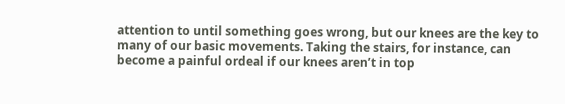attention to until something goes wrong, but our knees are the key to many of our basic movements. Taking the stairs, for instance, can become a painful ordeal if our knees aren’t in top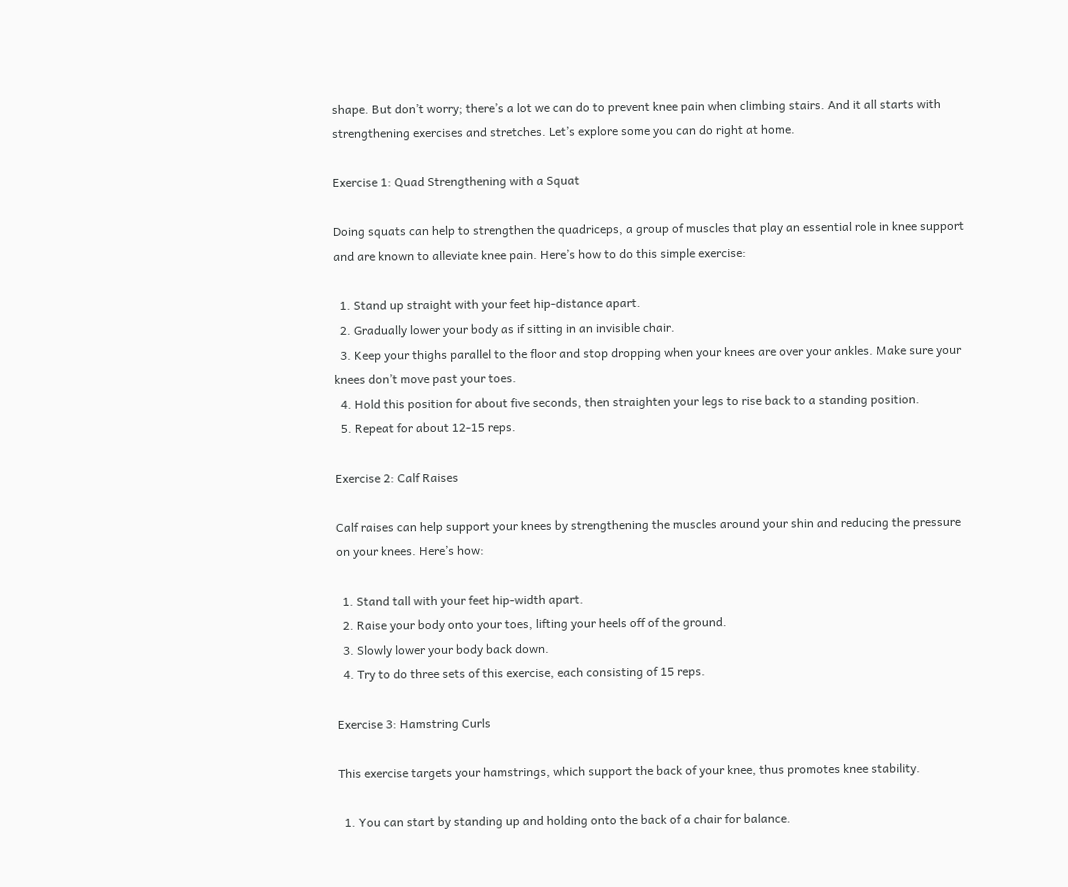shape. But don’t worry; there’s a lot we can do to prevent knee pain when climbing stairs. And it all starts with strengthening exercises and stretches. Let’s explore some you can do right at home.

Exercise 1: Quad Strengthening with a Squat

Doing squats can help to strengthen the quadriceps, a group of muscles that play an essential role in knee support and are known to alleviate knee pain. Here’s how to do this simple exercise:

  1. Stand up straight with your feet hip-distance apart.
  2. Gradually lower your body as if sitting in an invisible chair.
  3. Keep your thighs parallel to the floor and stop dropping when your knees are over your ankles. Make sure your knees don’t move past your toes.
  4. Hold this position for about five seconds, then straighten your legs to rise back to a standing position.
  5. Repeat for about 12-15 reps.

Exercise 2: Calf Raises

Calf raises can help support your knees by strengthening the muscles around your shin and reducing the pressure on your knees. Here’s how:

  1. Stand tall with your feet hip-width apart.
  2. Raise your body onto your toes, lifting your heels off of the ground.
  3. Slowly lower your body back down.
  4. Try to do three sets of this exercise, each consisting of 15 reps.

Exercise 3: Hamstring Curls

This exercise targets your hamstrings, which support the back of your knee, thus promotes knee stability.

  1. You can start by standing up and holding onto the back of a chair for balance.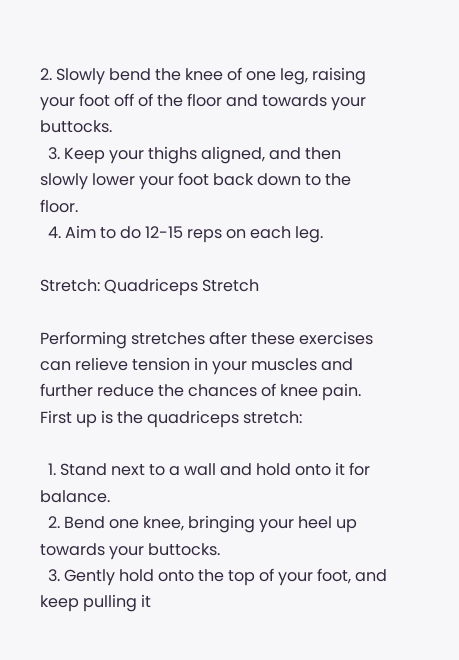2. Slowly bend the knee of one leg, raising your foot off of the floor and towards your buttocks.
  3. Keep your thighs aligned, and then slowly lower your foot back down to the floor.
  4. Aim to do 12-15 reps on each leg.

Stretch: Quadriceps Stretch

Performing stretches after these exercises can relieve tension in your muscles and further reduce the chances of knee pain. First up is the quadriceps stretch:

  1. Stand next to a wall and hold onto it for balance.
  2. Bend one knee, bringing your heel up towards your buttocks.
  3. Gently hold onto the top of your foot, and keep pulling it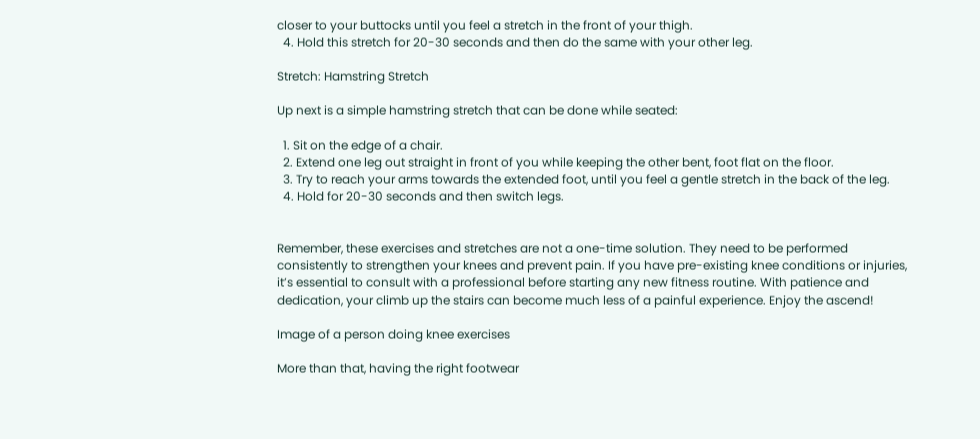closer to your buttocks until you feel a stretch in the front of your thigh.
  4. Hold this stretch for 20-30 seconds and then do the same with your other leg.

Stretch: Hamstring Stretch

Up next is a simple hamstring stretch that can be done while seated:

  1. Sit on the edge of a chair.
  2. Extend one leg out straight in front of you while keeping the other bent, foot flat on the floor.
  3. Try to reach your arms towards the extended foot, until you feel a gentle stretch in the back of the leg.
  4. Hold for 20-30 seconds and then switch legs.


Remember, these exercises and stretches are not a one-time solution. They need to be performed consistently to strengthen your knees and prevent pain. If you have pre-existing knee conditions or injuries, it’s essential to consult with a professional before starting any new fitness routine. With patience and dedication, your climb up the stairs can become much less of a painful experience. Enjoy the ascend!

Image of a person doing knee exercises

More than that, having the right footwear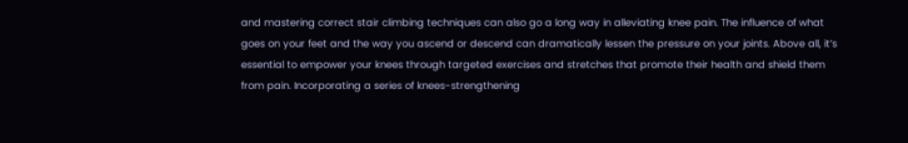and mastering correct stair climbing techniques can also go a long way in alleviating knee pain. The influence of what goes on your feet and the way you ascend or descend can dramatically lessen the pressure on your joints. Above all, it’s essential to empower your knees through targeted exercises and stretches that promote their health and shield them from pain. Incorporating a series of knees-strengthening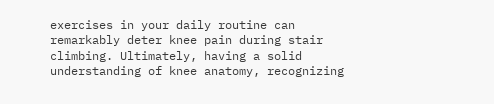exercises in your daily routine can remarkably deter knee pain during stair climbing. Ultimately, having a solid understanding of knee anatomy, recognizing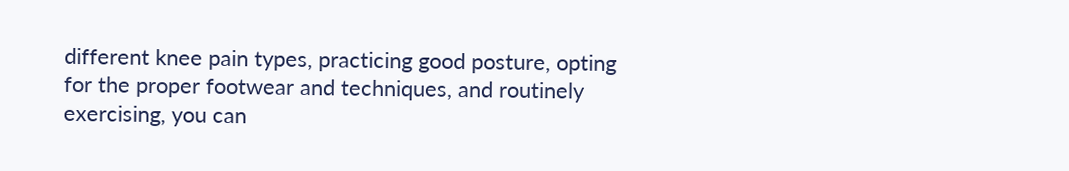different knee pain types, practicing good posture, opting for the proper footwear and techniques, and routinely exercising, you can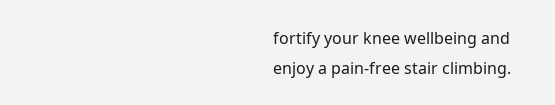fortify your knee wellbeing and enjoy a pain-free stair climbing.